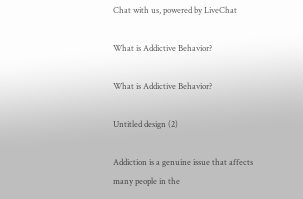Chat with us, powered by LiveChat

What is Addictive Behavior?

What is Addictive Behavior?

Untitled design (2)

Addiction is a genuine issue that affects many people in the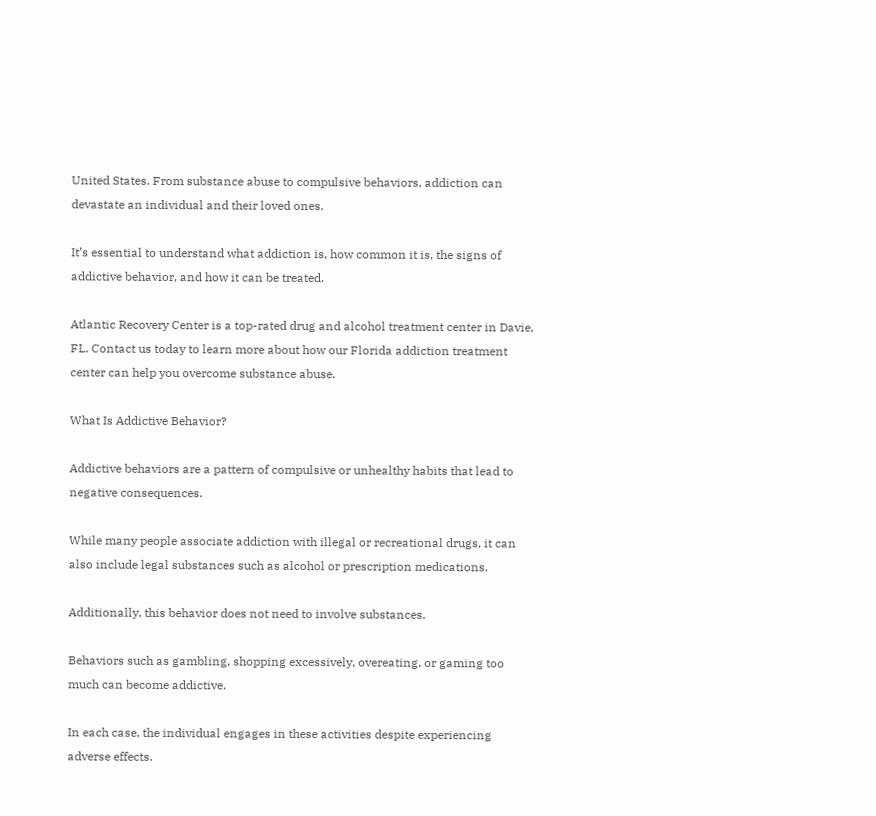United States. From substance abuse to compulsive behaviors, addiction can devastate an individual and their loved ones.

It’s essential to understand what addiction is, how common it is, the signs of addictive behavior, and how it can be treated.

Atlantic Recovery Center is a top-rated drug and alcohol treatment center in Davie, FL. Contact us today to learn more about how our Florida addiction treatment center can help you overcome substance abuse.

What Is Addictive Behavior?

Addictive behaviors are a pattern of compulsive or unhealthy habits that lead to negative consequences.

While many people associate addiction with illegal or recreational drugs, it can also include legal substances such as alcohol or prescription medications.

Additionally, this behavior does not need to involve substances.

Behaviors such as gambling, shopping excessively, overeating, or gaming too much can become addictive.

In each case, the individual engages in these activities despite experiencing adverse effects.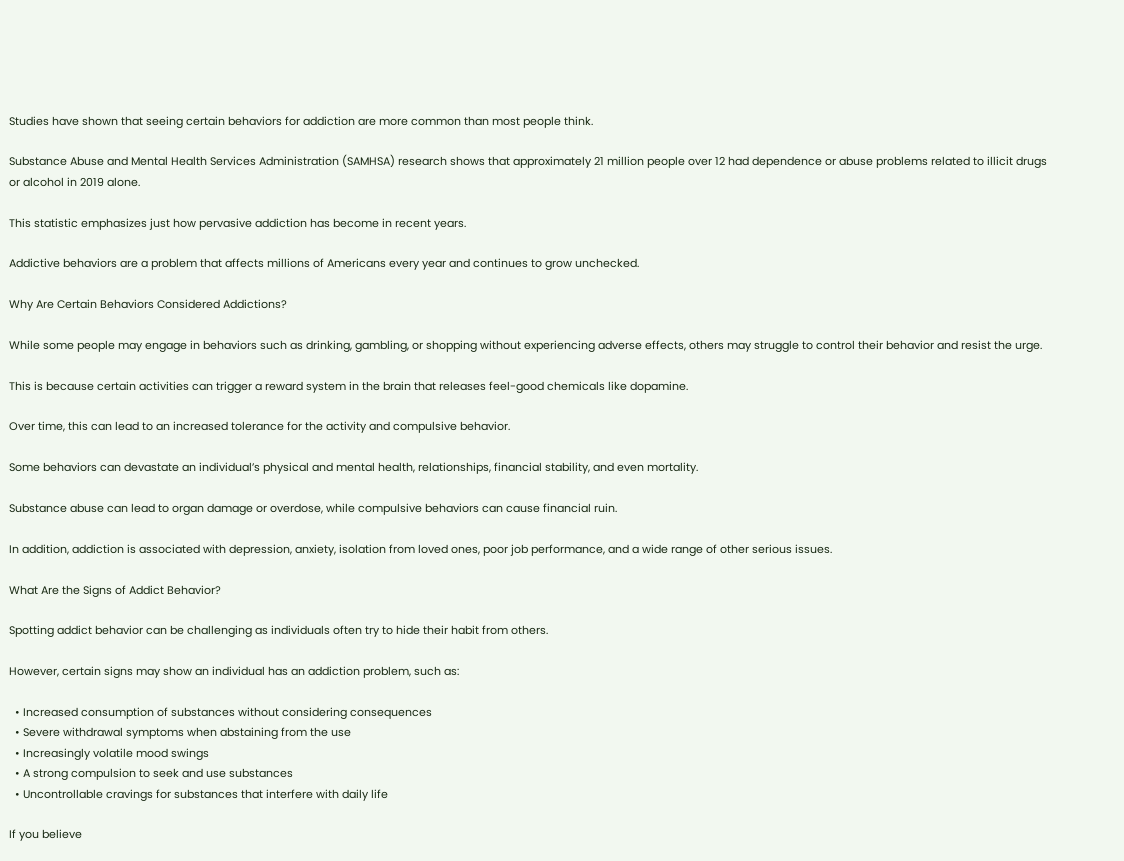Studies have shown that seeing certain behaviors for addiction are more common than most people think.

Substance Abuse and Mental Health Services Administration (SAMHSA) research shows that approximately 21 million people over 12 had dependence or abuse problems related to illicit drugs or alcohol in 2019 alone.

This statistic emphasizes just how pervasive addiction has become in recent years.

Addictive behaviors are a problem that affects millions of Americans every year and continues to grow unchecked.

Why Are Certain Behaviors Considered Addictions?

While some people may engage in behaviors such as drinking, gambling, or shopping without experiencing adverse effects, others may struggle to control their behavior and resist the urge.

This is because certain activities can trigger a reward system in the brain that releases feel-good chemicals like dopamine.

Over time, this can lead to an increased tolerance for the activity and compulsive behavior.

Some behaviors can devastate an individual’s physical and mental health, relationships, financial stability, and even mortality.

Substance abuse can lead to organ damage or overdose, while compulsive behaviors can cause financial ruin.

In addition, addiction is associated with depression, anxiety, isolation from loved ones, poor job performance, and a wide range of other serious issues.

What Are the Signs of Addict Behavior?

Spotting addict behavior can be challenging as individuals often try to hide their habit from others.

However, certain signs may show an individual has an addiction problem, such as:

  • Increased consumption of substances without considering consequences
  • Severe withdrawal symptoms when abstaining from the use
  • Increasingly volatile mood swings
  • A strong compulsion to seek and use substances
  • Uncontrollable cravings for substances that interfere with daily life

If you believe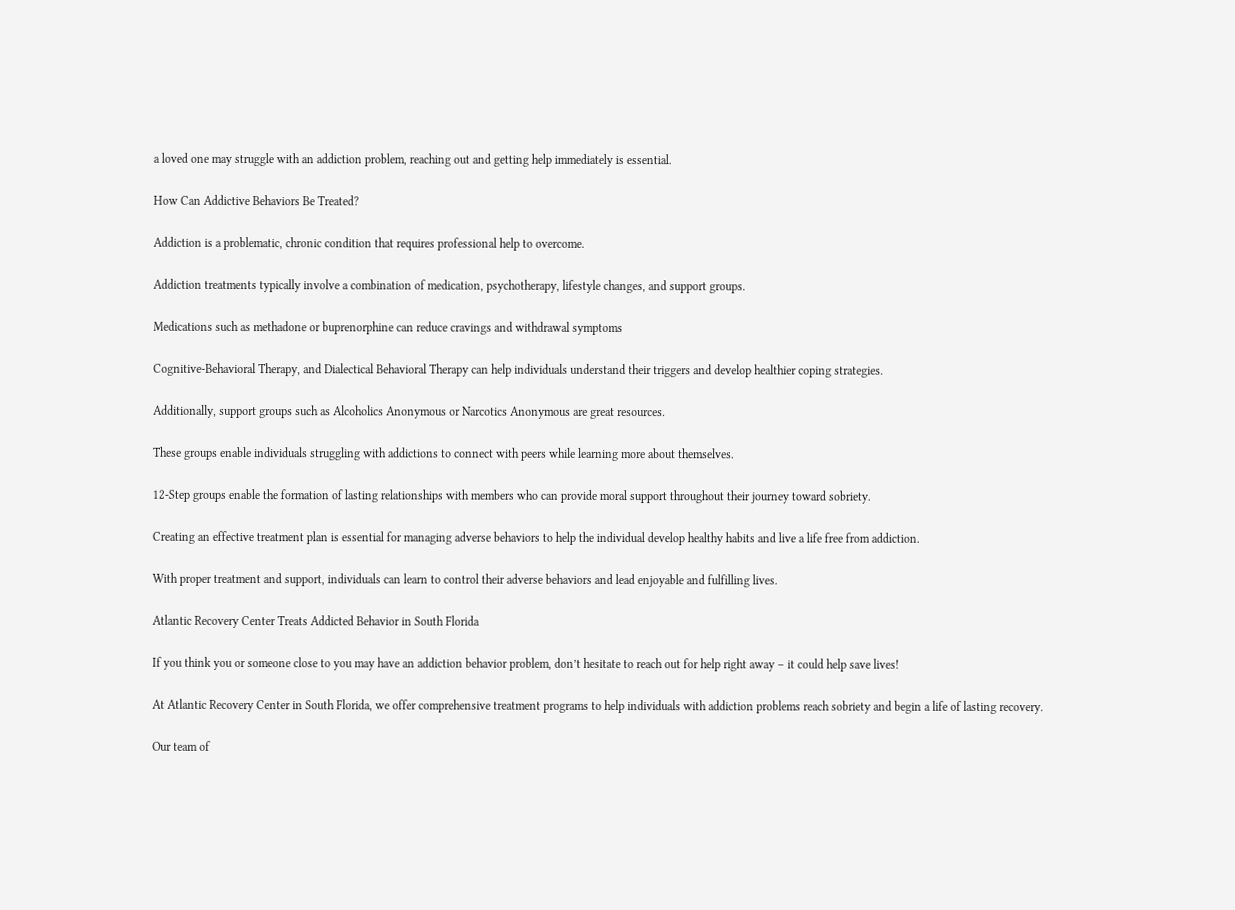a loved one may struggle with an addiction problem, reaching out and getting help immediately is essential.

How Can Addictive Behaviors Be Treated?

Addiction is a problematic, chronic condition that requires professional help to overcome.

Addiction treatments typically involve a combination of medication, psychotherapy, lifestyle changes, and support groups.

Medications such as methadone or buprenorphine can reduce cravings and withdrawal symptoms

Cognitive-Behavioral Therapy, and Dialectical Behavioral Therapy can help individuals understand their triggers and develop healthier coping strategies.

Additionally, support groups such as Alcoholics Anonymous or Narcotics Anonymous are great resources.

These groups enable individuals struggling with addictions to connect with peers while learning more about themselves.

12-Step groups enable the formation of lasting relationships with members who can provide moral support throughout their journey toward sobriety.

Creating an effective treatment plan is essential for managing adverse behaviors to help the individual develop healthy habits and live a life free from addiction.

With proper treatment and support, individuals can learn to control their adverse behaviors and lead enjoyable and fulfilling lives.

Atlantic Recovery Center Treats Addicted Behavior in South Florida

If you think you or someone close to you may have an addiction behavior problem, don’t hesitate to reach out for help right away – it could help save lives!

At Atlantic Recovery Center in South Florida, we offer comprehensive treatment programs to help individuals with addiction problems reach sobriety and begin a life of lasting recovery.

Our team of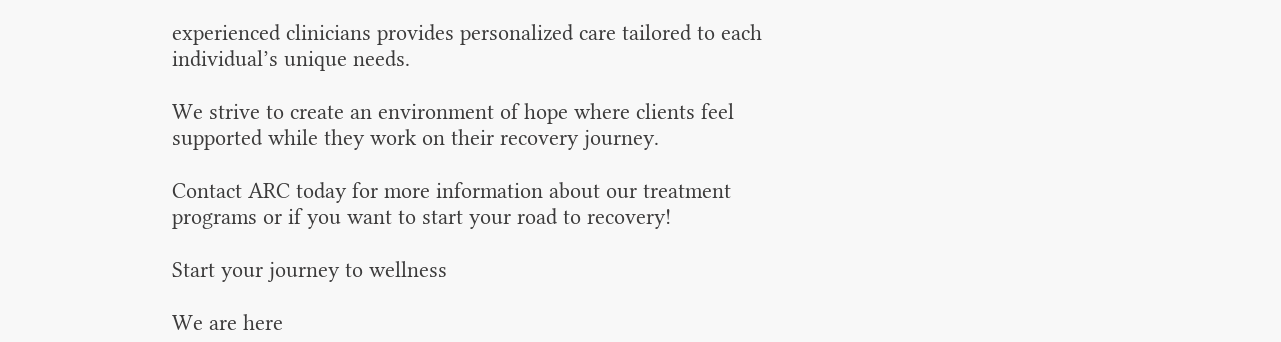experienced clinicians provides personalized care tailored to each individual’s unique needs.

We strive to create an environment of hope where clients feel supported while they work on their recovery journey.

Contact ARC today for more information about our treatment programs or if you want to start your road to recovery!

Start your journey to wellness

We are here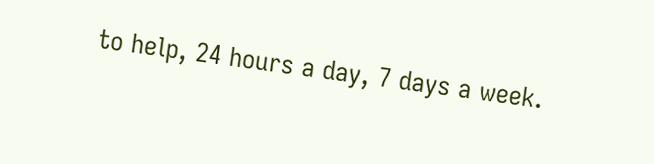to help, 24 hours a day, 7 days a week.